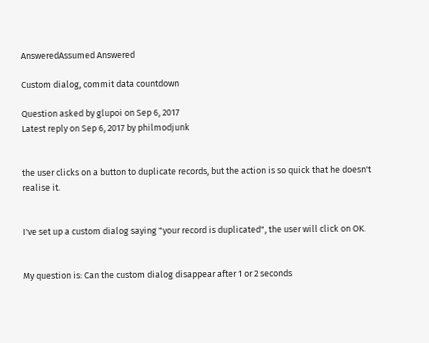AnsweredAssumed Answered

Custom dialog, commit data countdown

Question asked by glupoi on Sep 6, 2017
Latest reply on Sep 6, 2017 by philmodjunk


the user clicks on a button to duplicate records, but the action is so quick that he doesn't realise it.


I've set up a custom dialog saying "your record is duplicated", the user will click on OK.


My question is: Can the custom dialog disappear after 1 or 2 seconds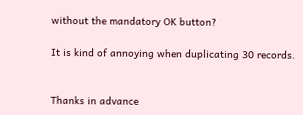without the mandatory OK button?

It is kind of annoying when duplicating 30 records.


Thanks in advance